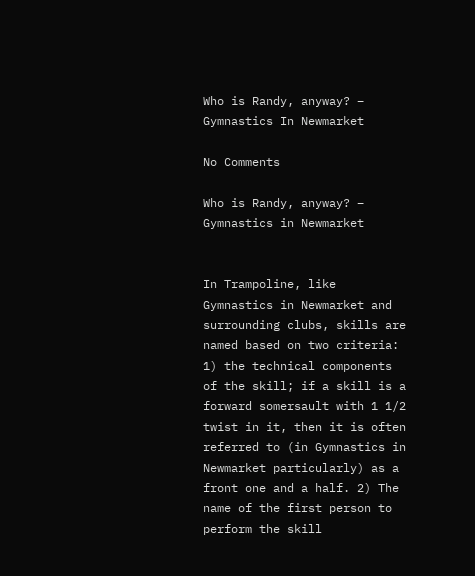Who is Randy, anyway? – Gymnastics In Newmarket

No Comments

Who is Randy, anyway? – Gymnastics in Newmarket


In Trampoline, like Gymnastics in Newmarket and surrounding clubs, skills are named based on two criteria: 1) the technical components of the skill; if a skill is a forward somersault with 1 1/2 twist in it, then it is often referred to (in Gymnastics in Newmarket particularly) as a front one and a half. 2) The name of the first person to perform the skill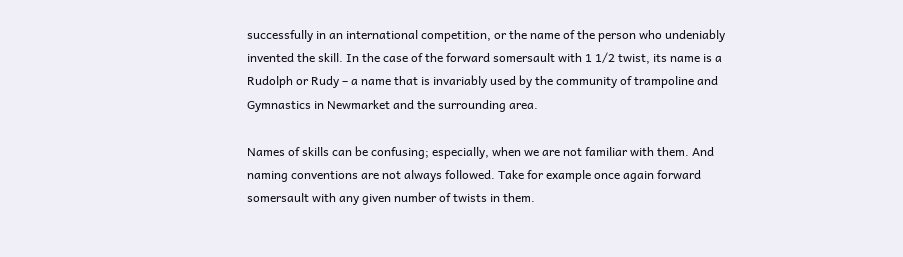successfully in an international competition, or the name of the person who undeniably invented the skill. In the case of the forward somersault with 1 1/2 twist, its name is a Rudolph or Rudy – a name that is invariably used by the community of trampoline and Gymnastics in Newmarket and the surrounding area.

Names of skills can be confusing; especially, when we are not familiar with them. And naming conventions are not always followed. Take for example once again forward somersault with any given number of twists in them.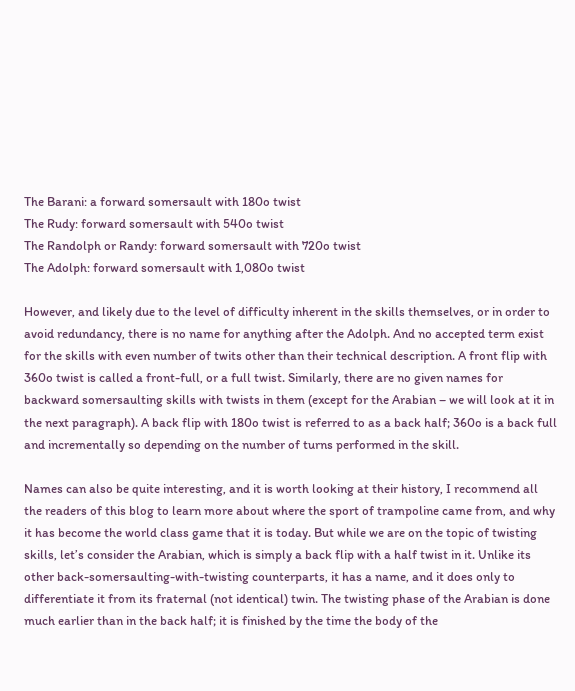The Barani: a forward somersault with 180o twist
The Rudy: forward somersault with 540o twist
The Randolph or Randy: forward somersault with 720o twist
The Adolph: forward somersault with 1,080o twist

However, and likely due to the level of difficulty inherent in the skills themselves, or in order to avoid redundancy, there is no name for anything after the Adolph. And no accepted term exist for the skills with even number of twits other than their technical description. A front flip with 360o twist is called a front-full, or a full twist. Similarly, there are no given names for backward somersaulting skills with twists in them (except for the Arabian – we will look at it in the next paragraph). A back flip with 180o twist is referred to as a back half; 360o is a back full and incrementally so depending on the number of turns performed in the skill.

Names can also be quite interesting, and it is worth looking at their history, I recommend all the readers of this blog to learn more about where the sport of trampoline came from, and why it has become the world class game that it is today. But while we are on the topic of twisting skills, let’s consider the Arabian, which is simply a back flip with a half twist in it. Unlike its other back-somersaulting-with-twisting counterparts, it has a name, and it does only to differentiate it from its fraternal (not identical) twin. The twisting phase of the Arabian is done much earlier than in the back half; it is finished by the time the body of the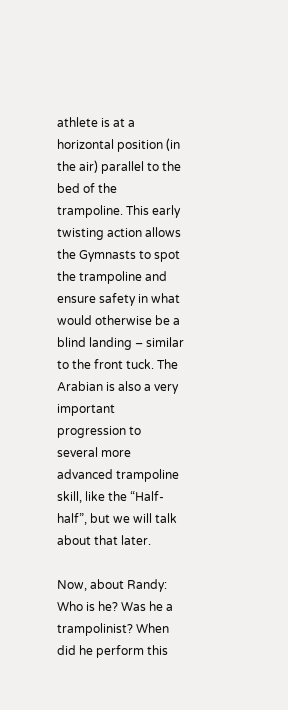athlete is at a horizontal position (in the air) parallel to the bed of the trampoline. This early twisting action allows the Gymnasts to spot the trampoline and ensure safety in what would otherwise be a blind landing – similar to the front tuck. The Arabian is also a very important progression to several more advanced trampoline skill, like the “Half-half”, but we will talk about that later.

Now, about Randy: Who is he? Was he a trampolinist? When did he perform this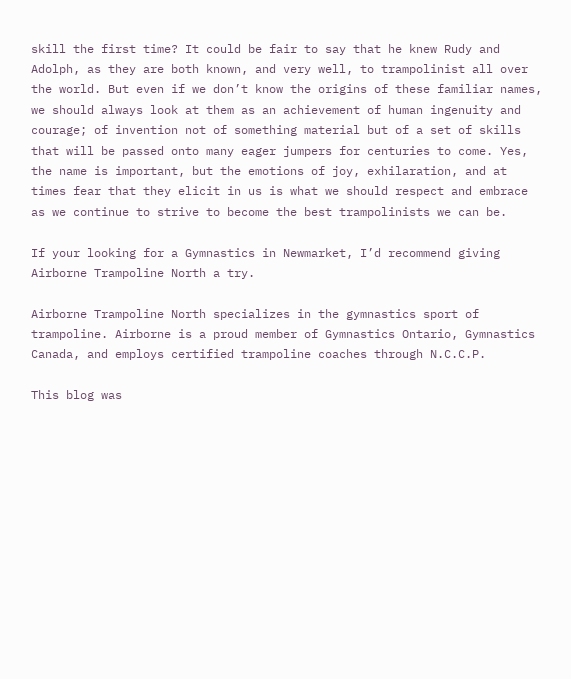skill the first time? It could be fair to say that he knew Rudy and Adolph, as they are both known, and very well, to trampolinist all over the world. But even if we don’t know the origins of these familiar names, we should always look at them as an achievement of human ingenuity and courage; of invention not of something material but of a set of skills that will be passed onto many eager jumpers for centuries to come. Yes, the name is important, but the emotions of joy, exhilaration, and at times fear that they elicit in us is what we should respect and embrace as we continue to strive to become the best trampolinists we can be.

If your looking for a Gymnastics in Newmarket, I’d recommend giving Airborne Trampoline North a try.

Airborne Trampoline North specializes in the gymnastics sport of trampoline. Airborne is a proud member of Gymnastics Ontario, Gymnastics Canada, and employs certified trampoline coaches through N.C.C.P.

This blog was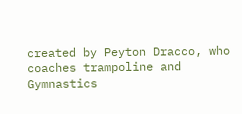created by Peyton Dracco, who coaches trampoline and Gymnastics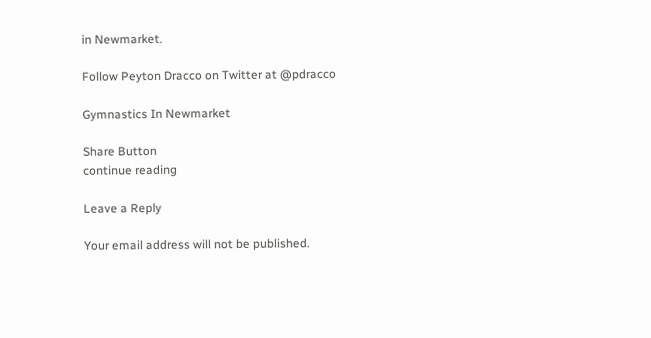in Newmarket.

Follow Peyton Dracco on Twitter at @pdracco

Gymnastics In Newmarket

Share Button
continue reading

Leave a Reply

Your email address will not be published.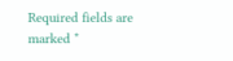Required fields are marked *